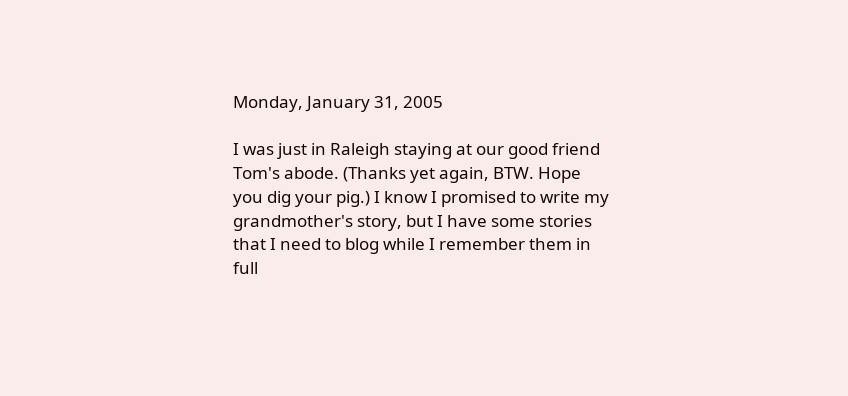Monday, January 31, 2005

I was just in Raleigh staying at our good friend Tom's abode. (Thanks yet again, BTW. Hope you dig your pig.) I know I promised to write my grandmother's story, but I have some stories that I need to blog while I remember them in full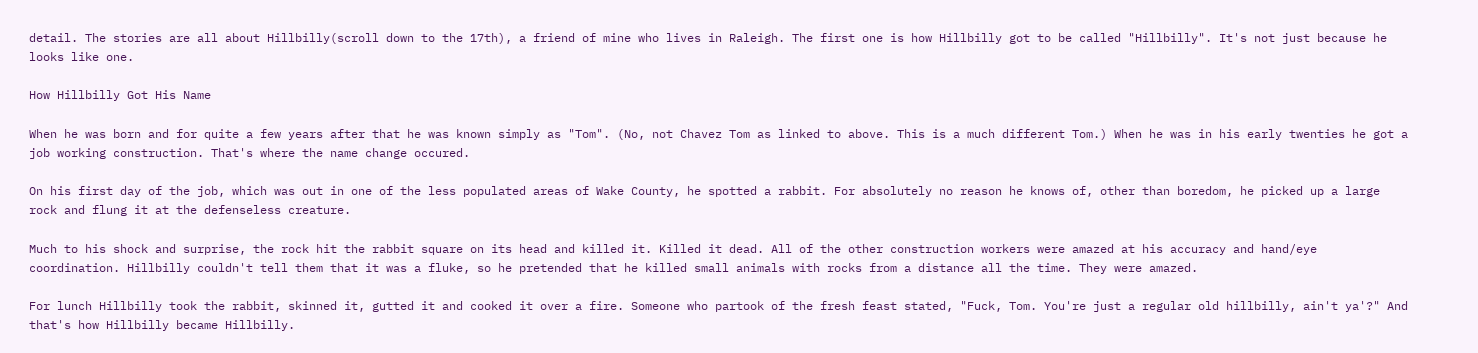detail. The stories are all about Hillbilly(scroll down to the 17th), a friend of mine who lives in Raleigh. The first one is how Hillbilly got to be called "Hillbilly". It's not just because he looks like one.

How Hillbilly Got His Name

When he was born and for quite a few years after that he was known simply as "Tom". (No, not Chavez Tom as linked to above. This is a much different Tom.) When he was in his early twenties he got a job working construction. That's where the name change occured.

On his first day of the job, which was out in one of the less populated areas of Wake County, he spotted a rabbit. For absolutely no reason he knows of, other than boredom, he picked up a large rock and flung it at the defenseless creature.

Much to his shock and surprise, the rock hit the rabbit square on its head and killed it. Killed it dead. All of the other construction workers were amazed at his accuracy and hand/eye coordination. Hillbilly couldn't tell them that it was a fluke, so he pretended that he killed small animals with rocks from a distance all the time. They were amazed.

For lunch Hillbilly took the rabbit, skinned it, gutted it and cooked it over a fire. Someone who partook of the fresh feast stated, "Fuck, Tom. You're just a regular old hillbilly, ain't ya'?" And that's how Hillbilly became Hillbilly.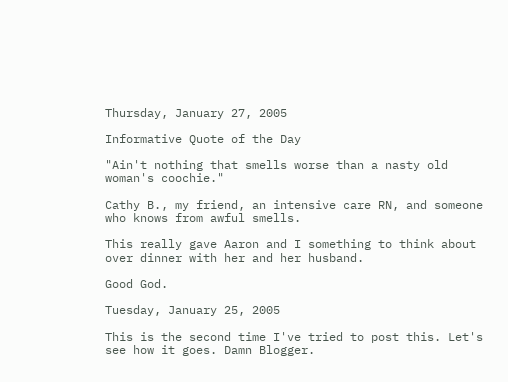Thursday, January 27, 2005

Informative Quote of the Day

"Ain't nothing that smells worse than a nasty old woman's coochie."

Cathy B., my friend, an intensive care RN, and someone who knows from awful smells.

This really gave Aaron and I something to think about over dinner with her and her husband.

Good God.

Tuesday, January 25, 2005

This is the second time I've tried to post this. Let's see how it goes. Damn Blogger.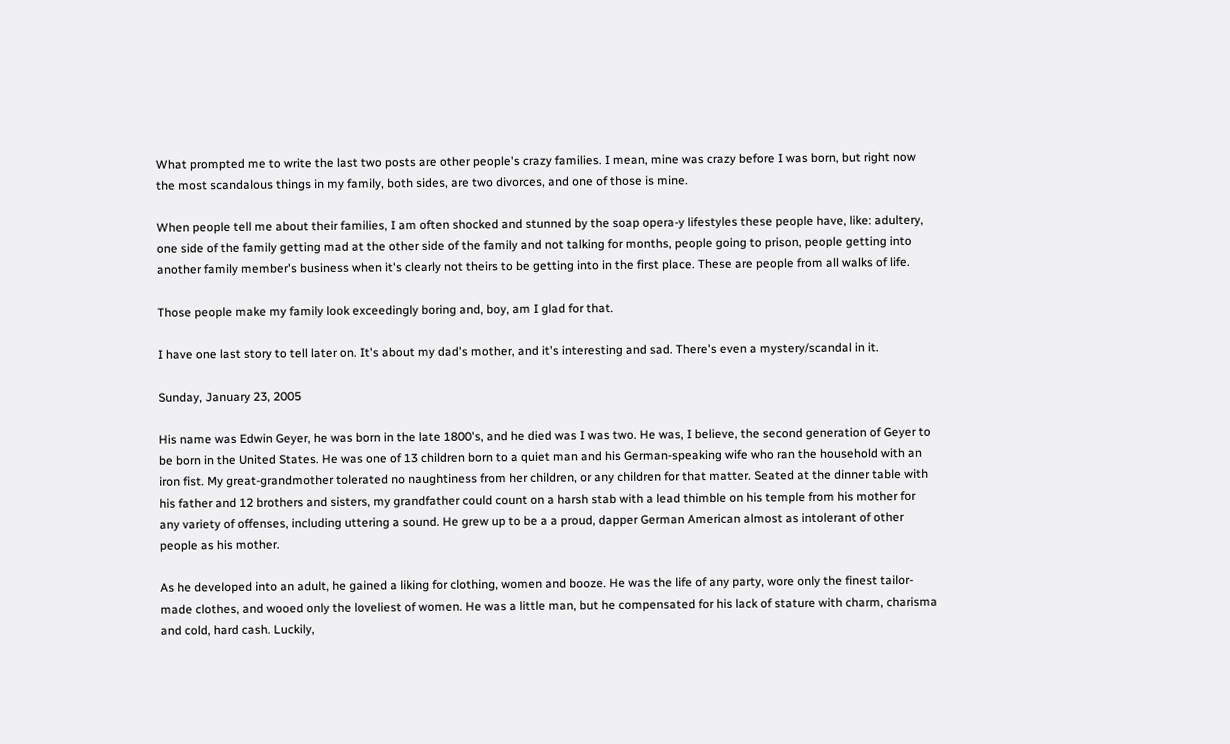What prompted me to write the last two posts are other people's crazy families. I mean, mine was crazy before I was born, but right now the most scandalous things in my family, both sides, are two divorces, and one of those is mine.

When people tell me about their families, I am often shocked and stunned by the soap opera-y lifestyles these people have, like: adultery, one side of the family getting mad at the other side of the family and not talking for months, people going to prison, people getting into another family member's business when it's clearly not theirs to be getting into in the first place. These are people from all walks of life.

Those people make my family look exceedingly boring and, boy, am I glad for that.

I have one last story to tell later on. It's about my dad's mother, and it's interesting and sad. There's even a mystery/scandal in it.

Sunday, January 23, 2005

His name was Edwin Geyer, he was born in the late 1800's, and he died was I was two. He was, I believe, the second generation of Geyer to be born in the United States. He was one of 13 children born to a quiet man and his German-speaking wife who ran the household with an iron fist. My great-grandmother tolerated no naughtiness from her children, or any children for that matter. Seated at the dinner table with his father and 12 brothers and sisters, my grandfather could count on a harsh stab with a lead thimble on his temple from his mother for any variety of offenses, including uttering a sound. He grew up to be a a proud, dapper German American almost as intolerant of other people as his mother.

As he developed into an adult, he gained a liking for clothing, women and booze. He was the life of any party, wore only the finest tailor-made clothes, and wooed only the loveliest of women. He was a little man, but he compensated for his lack of stature with charm, charisma and cold, hard cash. Luckily,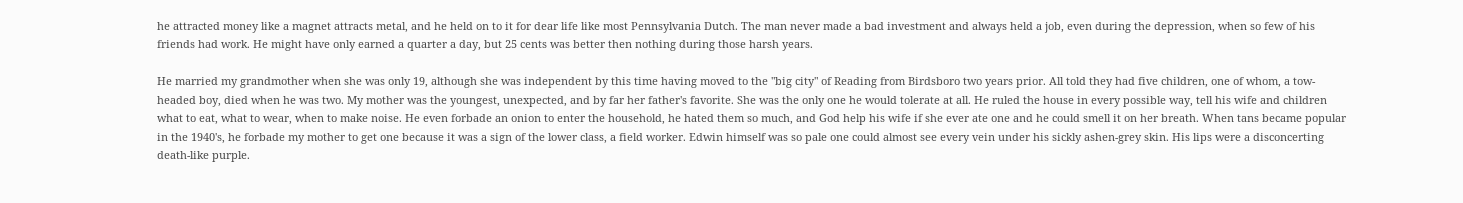he attracted money like a magnet attracts metal, and he held on to it for dear life like most Pennsylvania Dutch. The man never made a bad investment and always held a job, even during the depression, when so few of his friends had work. He might have only earned a quarter a day, but 25 cents was better then nothing during those harsh years.

He married my grandmother when she was only 19, although she was independent by this time having moved to the "big city" of Reading from Birdsboro two years prior. All told they had five children, one of whom, a tow-headed boy, died when he was two. My mother was the youngest, unexpected, and by far her father's favorite. She was the only one he would tolerate at all. He ruled the house in every possible way, tell his wife and children what to eat, what to wear, when to make noise. He even forbade an onion to enter the household, he hated them so much, and God help his wife if she ever ate one and he could smell it on her breath. When tans became popular in the 1940's, he forbade my mother to get one because it was a sign of the lower class, a field worker. Edwin himself was so pale one could almost see every vein under his sickly ashen-grey skin. His lips were a disconcerting death-like purple.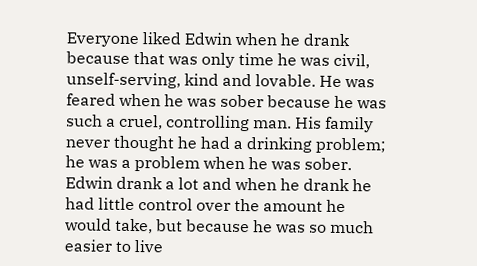Everyone liked Edwin when he drank because that was only time he was civil, unself-serving, kind and lovable. He was feared when he was sober because he was such a cruel, controlling man. His family never thought he had a drinking problem; he was a problem when he was sober. Edwin drank a lot and when he drank he had little control over the amount he would take, but because he was so much easier to live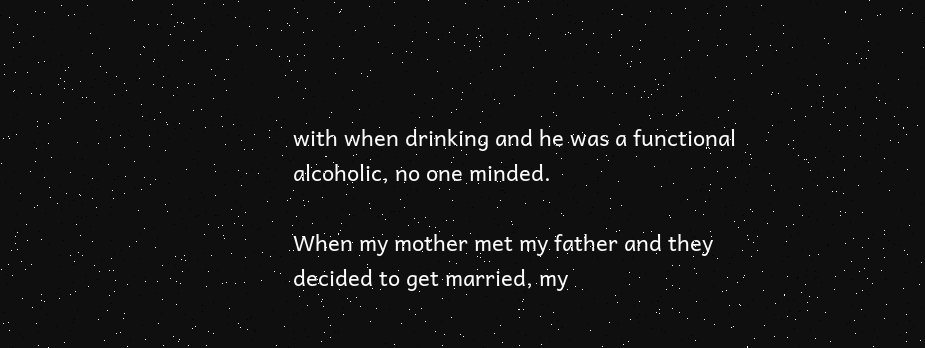with when drinking and he was a functional alcoholic, no one minded.

When my mother met my father and they decided to get married, my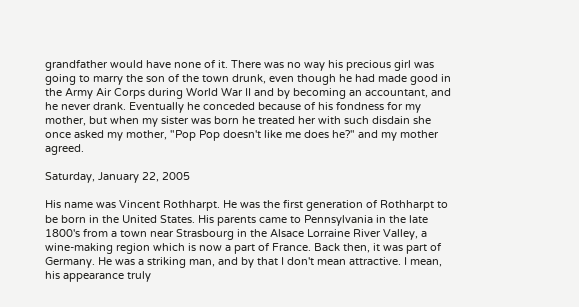grandfather would have none of it. There was no way his precious girl was going to marry the son of the town drunk, even though he had made good in the Army Air Corps during World War II and by becoming an accountant, and he never drank. Eventually he conceded because of his fondness for my mother, but when my sister was born he treated her with such disdain she once asked my mother, "Pop Pop doesn't like me does he?" and my mother agreed.

Saturday, January 22, 2005

His name was Vincent Rothharpt. He was the first generation of Rothharpt to be born in the United States. His parents came to Pennsylvania in the late 1800's from a town near Strasbourg in the Alsace Lorraine River Valley, a wine-making region which is now a part of France. Back then, it was part of Germany. He was a striking man, and by that I don't mean attractive. I mean, his appearance truly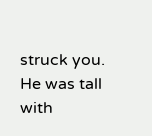struck you. He was tall with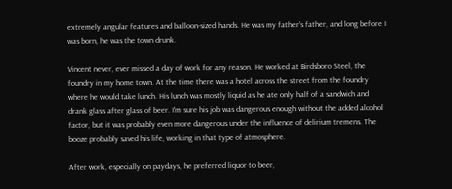extremely angular features and balloon-sized hands. He was my father's father, and long before I was born, he was the town drunk.

Vincent never, ever missed a day of work for any reason. He worked at Birdsboro Steel, the foundry in my home town. At the time there was a hotel across the street from the foundry where he would take lunch. His lunch was mostly liquid as he ate only half of a sandwich and drank glass after glass of beer. I'm sure his job was dangerous enough without the added alcohol factor, but it was probably even more dangerous under the influence of delirium tremens. The booze probably saved his life, working in that type of atmosphere.

After work, especially on paydays, he preferred liquor to beer,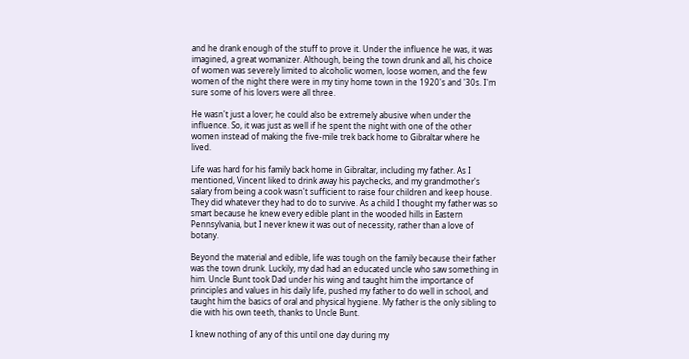and he drank enough of the stuff to prove it. Under the influence he was, it was imagined, a great womanizer. Although, being the town drunk and all, his choice of women was severely limited to alcoholic women, loose women, and the few women of the night there were in my tiny home town in the 1920's and '30s. I'm sure some of his lovers were all three.

He wasn't just a lover; he could also be extremely abusive when under the influence. So, it was just as well if he spent the night with one of the other women instead of making the five-mile trek back home to Gibraltar where he lived.

Life was hard for his family back home in Gibraltar, including my father. As I mentioned, Vincent liked to drink away his paychecks, and my grandmother's salary from being a cook wasn't sufficient to raise four children and keep house. They did whatever they had to do to survive. As a child I thought my father was so smart because he knew every edible plant in the wooded hills in Eastern Pennsylvania, but I never knew it was out of necessity, rather than a love of botany.

Beyond the material and edible, life was tough on the family because their father was the town drunk. Luckily, my dad had an educated uncle who saw something in him. Uncle Bunt took Dad under his wing and taught him the importance of principles and values in his daily life, pushed my father to do well in school, and taught him the basics of oral and physical hygiene. My father is the only sibling to die with his own teeth, thanks to Uncle Bunt.

I knew nothing of any of this until one day during my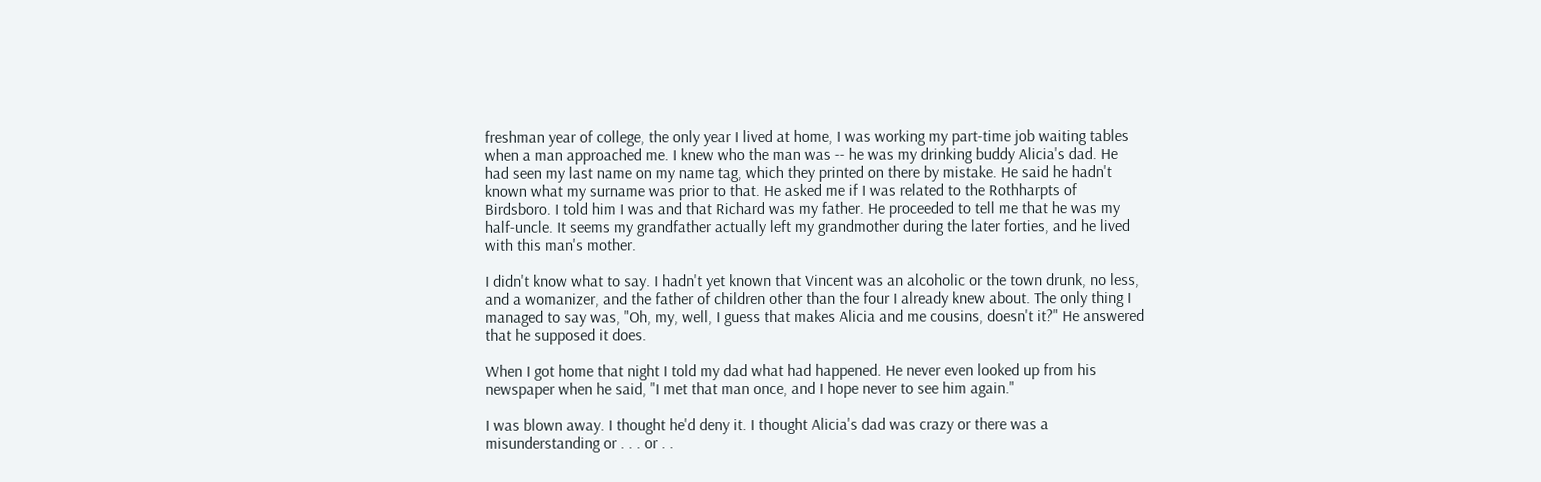freshman year of college, the only year I lived at home, I was working my part-time job waiting tables when a man approached me. I knew who the man was -- he was my drinking buddy Alicia's dad. He had seen my last name on my name tag, which they printed on there by mistake. He said he hadn't known what my surname was prior to that. He asked me if I was related to the Rothharpts of Birdsboro. I told him I was and that Richard was my father. He proceeded to tell me that he was my half-uncle. It seems my grandfather actually left my grandmother during the later forties, and he lived with this man's mother.

I didn't know what to say. I hadn't yet known that Vincent was an alcoholic or the town drunk, no less, and a womanizer, and the father of children other than the four I already knew about. The only thing I managed to say was, "Oh, my, well, I guess that makes Alicia and me cousins, doesn't it?" He answered that he supposed it does.

When I got home that night I told my dad what had happened. He never even looked up from his newspaper when he said, "I met that man once, and I hope never to see him again."

I was blown away. I thought he'd deny it. I thought Alicia's dad was crazy or there was a misunderstanding or . . . or . .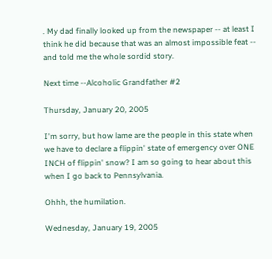. My dad finally looked up from the newspaper -- at least I think he did because that was an almost impossible feat -- and told me the whole sordid story.

Next time --Alcoholic Grandfather #2

Thursday, January 20, 2005

I'm sorry, but how lame are the people in this state when we have to declare a flippin' state of emergency over ONE INCH of flippin' snow? I am so going to hear about this when I go back to Pennsylvania.

Ohhh, the humilation.

Wednesday, January 19, 2005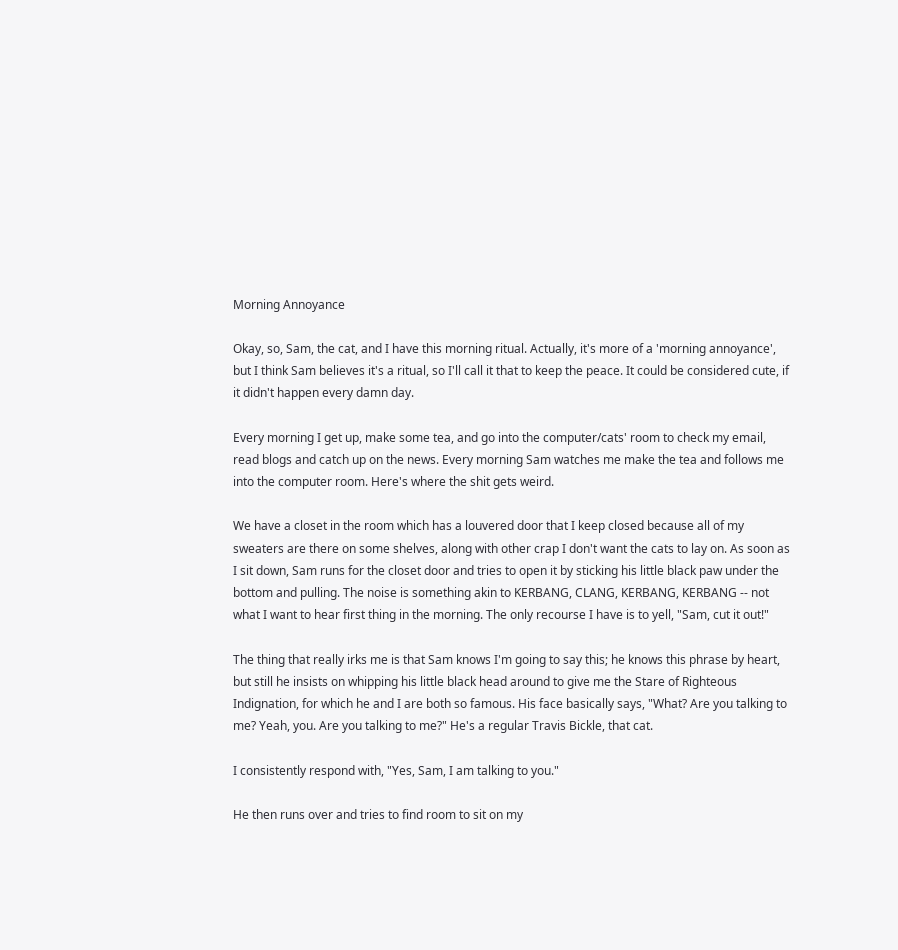Morning Annoyance

Okay, so, Sam, the cat, and I have this morning ritual. Actually, it's more of a 'morning annoyance', but I think Sam believes it's a ritual, so I'll call it that to keep the peace. It could be considered cute, if it didn't happen every damn day.

Every morning I get up, make some tea, and go into the computer/cats' room to check my email, read blogs and catch up on the news. Every morning Sam watches me make the tea and follows me into the computer room. Here's where the shit gets weird.

We have a closet in the room which has a louvered door that I keep closed because all of my sweaters are there on some shelves, along with other crap I don't want the cats to lay on. As soon as I sit down, Sam runs for the closet door and tries to open it by sticking his little black paw under the bottom and pulling. The noise is something akin to KERBANG, CLANG, KERBANG, KERBANG -- not what I want to hear first thing in the morning. The only recourse I have is to yell, "Sam, cut it out!"

The thing that really irks me is that Sam knows I'm going to say this; he knows this phrase by heart, but still he insists on whipping his little black head around to give me the Stare of Righteous Indignation, for which he and I are both so famous. His face basically says, "What? Are you talking to me? Yeah, you. Are you talking to me?" He's a regular Travis Bickle, that cat.

I consistently respond with, "Yes, Sam, I am talking to you."

He then runs over and tries to find room to sit on my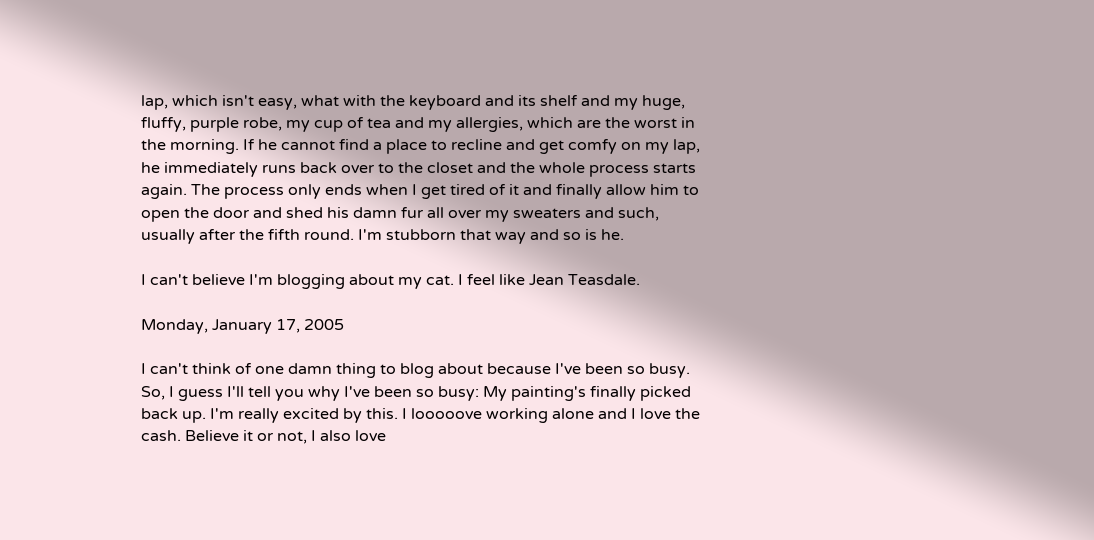lap, which isn't easy, what with the keyboard and its shelf and my huge, fluffy, purple robe, my cup of tea and my allergies, which are the worst in the morning. If he cannot find a place to recline and get comfy on my lap, he immediately runs back over to the closet and the whole process starts again. The process only ends when I get tired of it and finally allow him to open the door and shed his damn fur all over my sweaters and such, usually after the fifth round. I'm stubborn that way and so is he.

I can't believe I'm blogging about my cat. I feel like Jean Teasdale.

Monday, January 17, 2005

I can't think of one damn thing to blog about because I've been so busy. So, I guess I'll tell you why I've been so busy: My painting's finally picked back up. I'm really excited by this. I looooove working alone and I love the cash. Believe it or not, I also love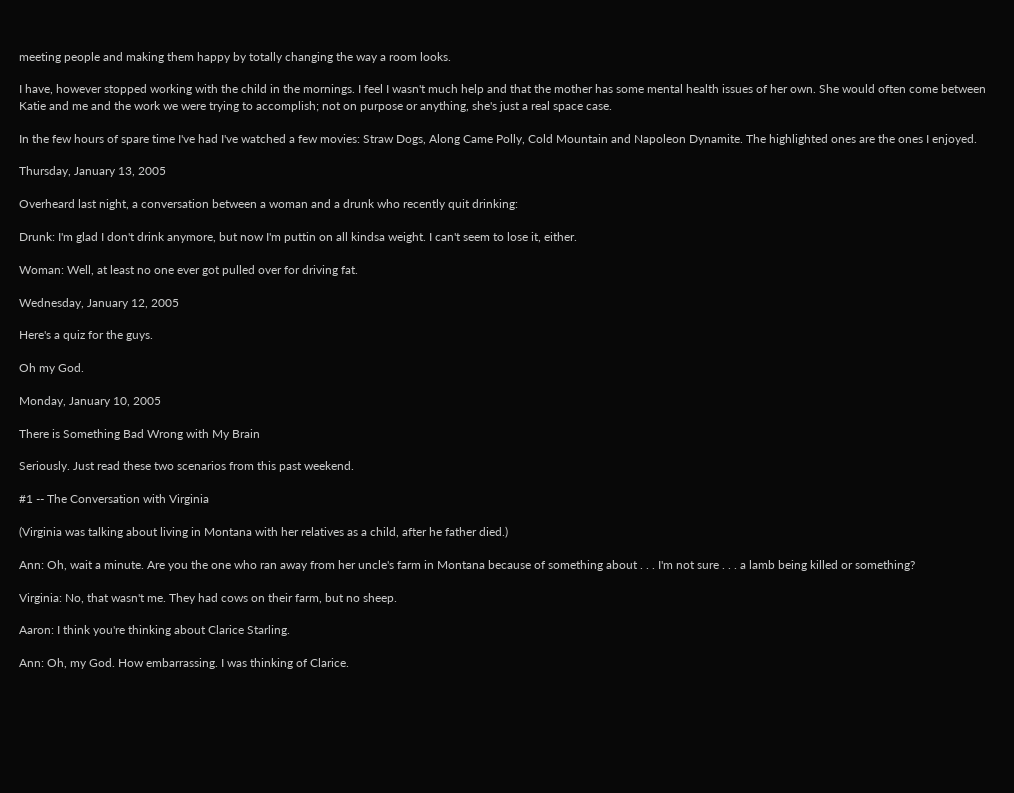meeting people and making them happy by totally changing the way a room looks.

I have, however stopped working with the child in the mornings. I feel I wasn't much help and that the mother has some mental health issues of her own. She would often come between Katie and me and the work we were trying to accomplish; not on purpose or anything, she's just a real space case.

In the few hours of spare time I've had I've watched a few movies: Straw Dogs, Along Came Polly, Cold Mountain and Napoleon Dynamite. The highlighted ones are the ones I enjoyed.

Thursday, January 13, 2005

Overheard last night, a conversation between a woman and a drunk who recently quit drinking:

Drunk: I'm glad I don't drink anymore, but now I'm puttin on all kindsa weight. I can't seem to lose it, either.

Woman: Well, at least no one ever got pulled over for driving fat.

Wednesday, January 12, 2005

Here's a quiz for the guys.

Oh my God.

Monday, January 10, 2005

There is Something Bad Wrong with My Brain

Seriously. Just read these two scenarios from this past weekend.

#1 -- The Conversation with Virginia

(Virginia was talking about living in Montana with her relatives as a child, after he father died.)

Ann: Oh, wait a minute. Are you the one who ran away from her uncle's farm in Montana because of something about . . . I'm not sure . . . a lamb being killed or something?

Virginia: No, that wasn't me. They had cows on their farm, but no sheep.

Aaron: I think you're thinking about Clarice Starling.

Ann: Oh, my God. How embarrassing. I was thinking of Clarice.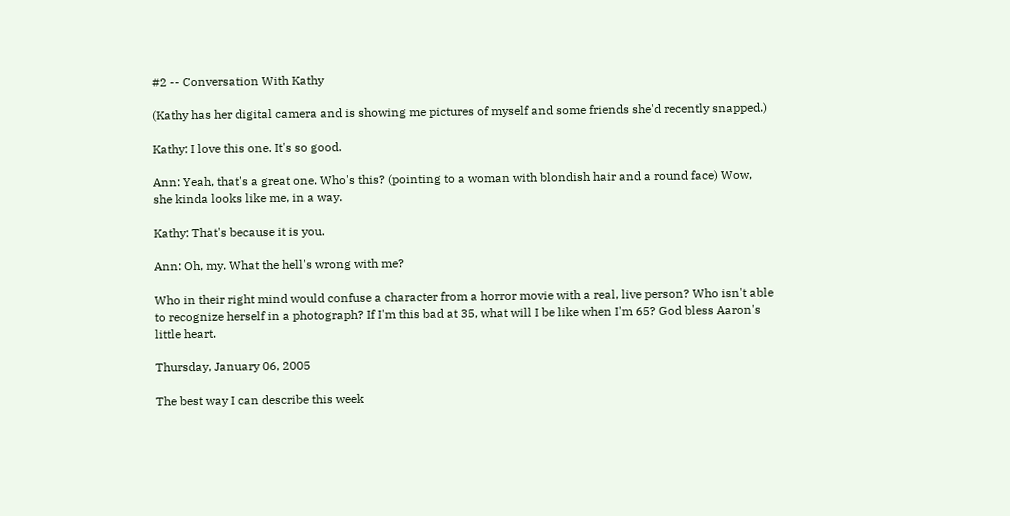#2 -- Conversation With Kathy

(Kathy has her digital camera and is showing me pictures of myself and some friends she'd recently snapped.)

Kathy: I love this one. It's so good.

Ann: Yeah, that's a great one. Who's this? (pointing to a woman with blondish hair and a round face) Wow, she kinda looks like me, in a way.

Kathy: That's because it is you.

Ann: Oh, my. What the hell's wrong with me?

Who in their right mind would confuse a character from a horror movie with a real, live person? Who isn't able to recognize herself in a photograph? If I'm this bad at 35, what will I be like when I'm 65? God bless Aaron's little heart.

Thursday, January 06, 2005

The best way I can describe this week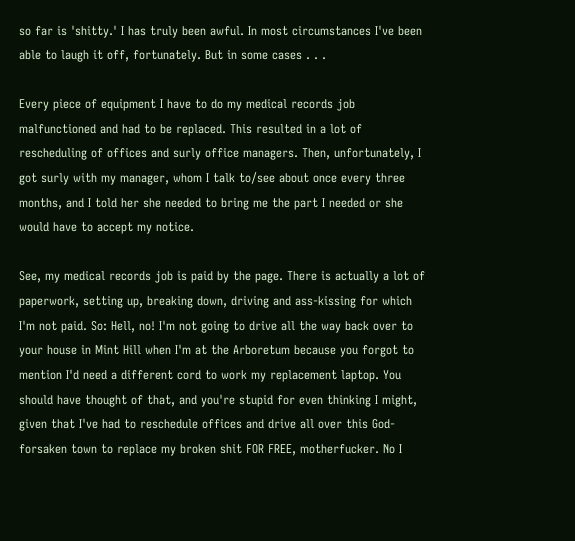so far is 'shitty.' I has truly been awful. In most circumstances I've been able to laugh it off, fortunately. But in some cases . . .

Every piece of equipment I have to do my medical records job malfunctioned and had to be replaced. This resulted in a lot of rescheduling of offices and surly office managers. Then, unfortunately, I got surly with my manager, whom I talk to/see about once every three months, and I told her she needed to bring me the part I needed or she would have to accept my notice.

See, my medical records job is paid by the page. There is actually a lot of paperwork, setting up, breaking down, driving and ass-kissing for which I'm not paid. So: Hell, no! I'm not going to drive all the way back over to your house in Mint Hill when I'm at the Arboretum because you forgot to mention I'd need a different cord to work my replacement laptop. You should have thought of that, and you're stupid for even thinking I might, given that I've had to reschedule offices and drive all over this God-forsaken town to replace my broken shit FOR FREE, motherfucker. No I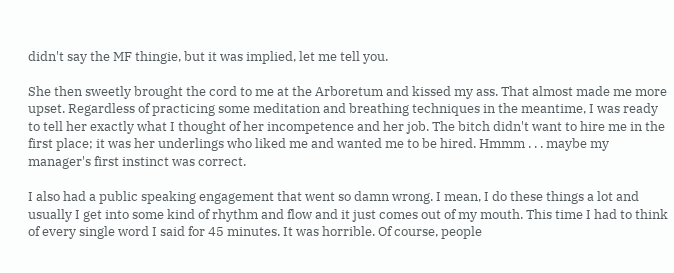didn't say the MF thingie, but it was implied, let me tell you.

She then sweetly brought the cord to me at the Arboretum and kissed my ass. That almost made me more upset. Regardless of practicing some meditation and breathing techniques in the meantime, I was ready to tell her exactly what I thought of her incompetence and her job. The bitch didn't want to hire me in the first place; it was her underlings who liked me and wanted me to be hired. Hmmm . . . maybe my manager's first instinct was correct.

I also had a public speaking engagement that went so damn wrong. I mean, I do these things a lot and usually I get into some kind of rhythm and flow and it just comes out of my mouth. This time I had to think of every single word I said for 45 minutes. It was horrible. Of course, people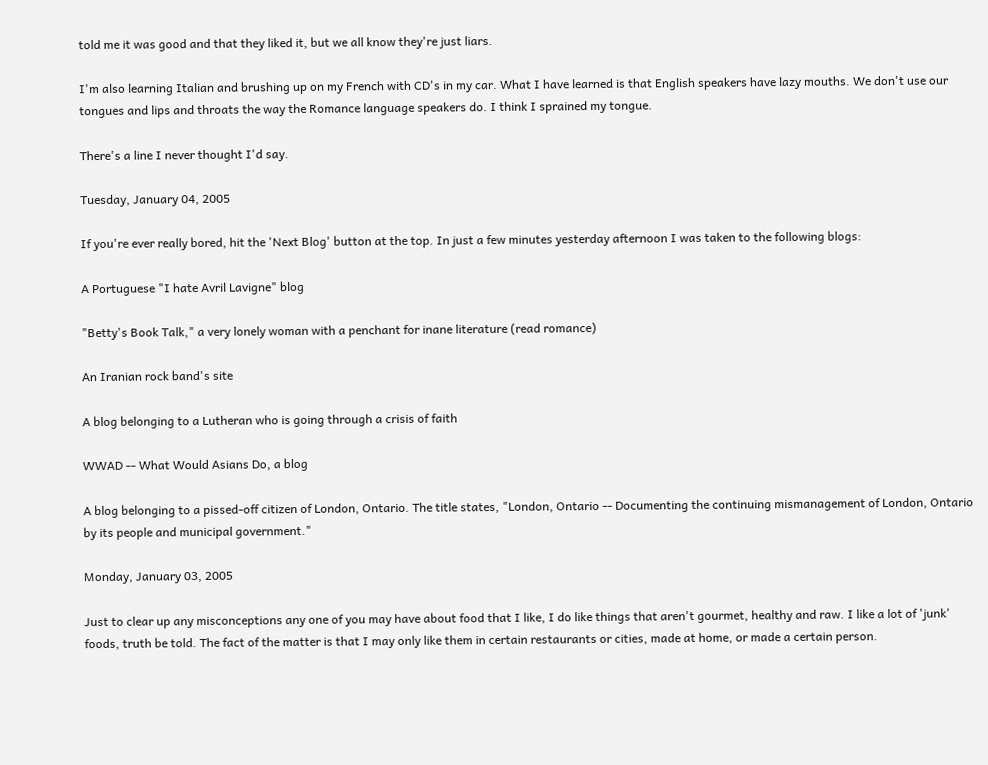told me it was good and that they liked it, but we all know they're just liars.

I'm also learning Italian and brushing up on my French with CD's in my car. What I have learned is that English speakers have lazy mouths. We don't use our tongues and lips and throats the way the Romance language speakers do. I think I sprained my tongue.

There's a line I never thought I'd say.

Tuesday, January 04, 2005

If you're ever really bored, hit the 'Next Blog' button at the top. In just a few minutes yesterday afternoon I was taken to the following blogs:

A Portuguese "I hate Avril Lavigne" blog

"Betty's Book Talk," a very lonely woman with a penchant for inane literature (read romance)

An Iranian rock band's site

A blog belonging to a Lutheran who is going through a crisis of faith

WWAD -- What Would Asians Do, a blog

A blog belonging to a pissed-off citizen of London, Ontario. The title states, "London, Ontario -- Documenting the continuing mismanagement of London, Ontario by its people and municipal government."

Monday, January 03, 2005

Just to clear up any misconceptions any one of you may have about food that I like, I do like things that aren't gourmet, healthy and raw. I like a lot of 'junk' foods, truth be told. The fact of the matter is that I may only like them in certain restaurants or cities, made at home, or made a certain person.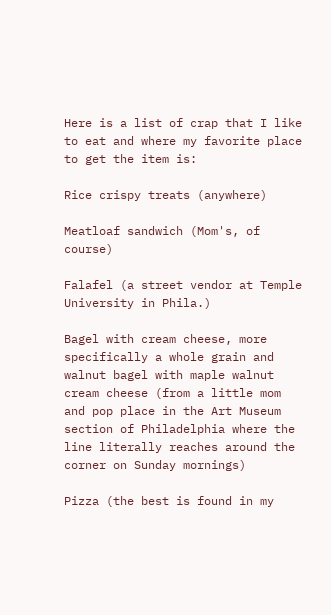Here is a list of crap that I like to eat and where my favorite place to get the item is:

Rice crispy treats (anywhere)

Meatloaf sandwich (Mom's, of course)

Falafel (a street vendor at Temple University in Phila.)

Bagel with cream cheese, more specifically a whole grain and walnut bagel with maple walnut cream cheese (from a little mom and pop place in the Art Museum section of Philadelphia where the line literally reaches around the corner on Sunday mornings)

Pizza (the best is found in my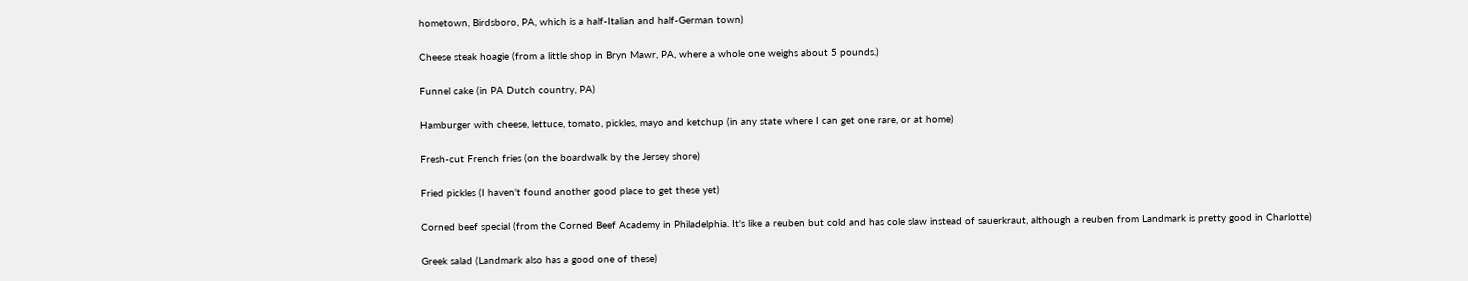hometown, Birdsboro, PA, which is a half-Italian and half-German town)

Cheese steak hoagie (from a little shop in Bryn Mawr, PA, where a whole one weighs about 5 pounds.)

Funnel cake (in PA Dutch country, PA)

Hamburger with cheese, lettuce, tomato, pickles, mayo and ketchup (in any state where I can get one rare, or at home)

Fresh-cut French fries (on the boardwalk by the Jersey shore)

Fried pickles (I haven't found another good place to get these yet)

Corned beef special (from the Corned Beef Academy in Philadelphia. It's like a reuben but cold and has cole slaw instead of sauerkraut, although a reuben from Landmark is pretty good in Charlotte)

Greek salad (Landmark also has a good one of these)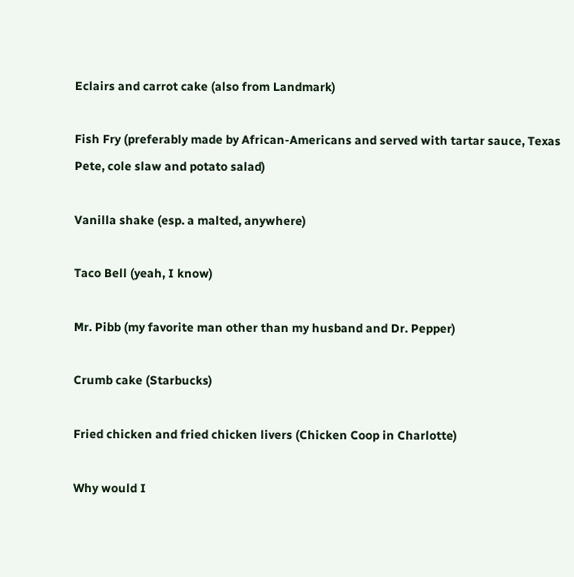Eclairs and carrot cake (also from Landmark)

Fish Fry (preferably made by African-Americans and served with tartar sauce, Texas Pete, cole slaw and potato salad)

Vanilla shake (esp. a malted, anywhere)

Taco Bell (yeah, I know)

Mr. Pibb (my favorite man other than my husband and Dr. Pepper)

Crumb cake (Starbucks)

Fried chicken and fried chicken livers (Chicken Coop in Charlotte)

Why would I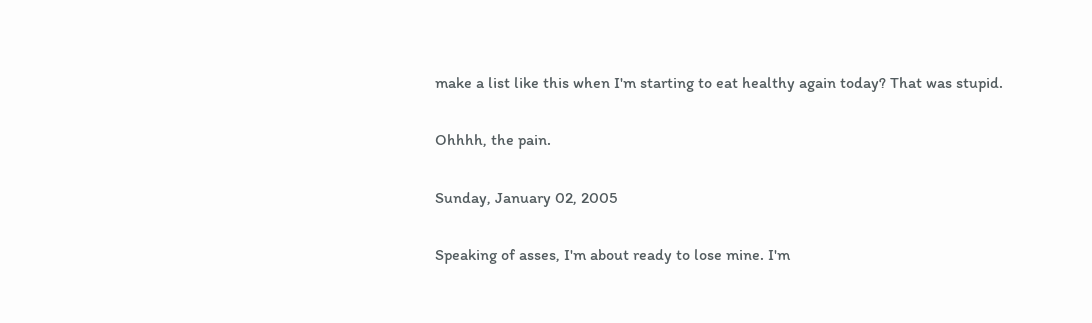make a list like this when I'm starting to eat healthy again today? That was stupid.

Ohhhh, the pain.

Sunday, January 02, 2005

Speaking of asses, I'm about ready to lose mine. I'm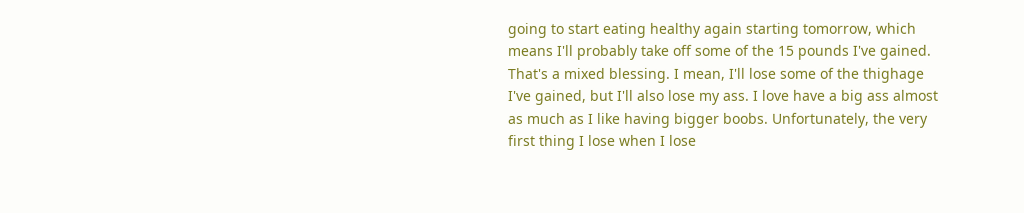going to start eating healthy again starting tomorrow, which means I'll probably take off some of the 15 pounds I've gained. That's a mixed blessing. I mean, I'll lose some of the thighage I've gained, but I'll also lose my ass. I love have a big ass almost as much as I like having bigger boobs. Unfortunately, the very first thing I lose when I lose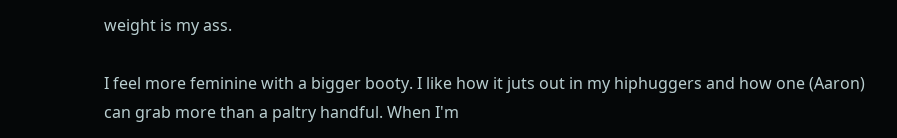weight is my ass.

I feel more feminine with a bigger booty. I like how it juts out in my hiphuggers and how one (Aaron) can grab more than a paltry handful. When I'm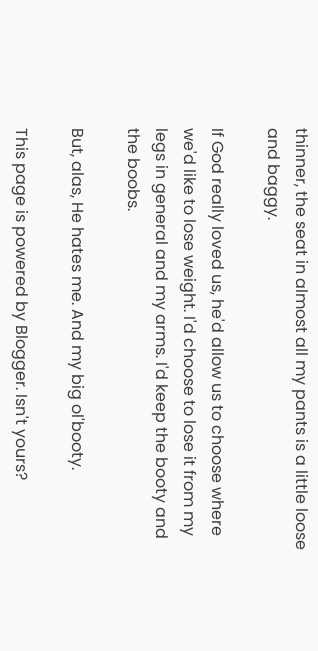thinner, the seat in almost all my pants is a little loose and baggy.

If God really loved us, he'd allow us to choose where we'd like to lose weight. I'd choose to lose it from my legs in general and my arms. I'd keep the booty and the boobs.

But, alas, He hates me. And my big ol'booty.

This page is powered by Blogger. Isn't yours?